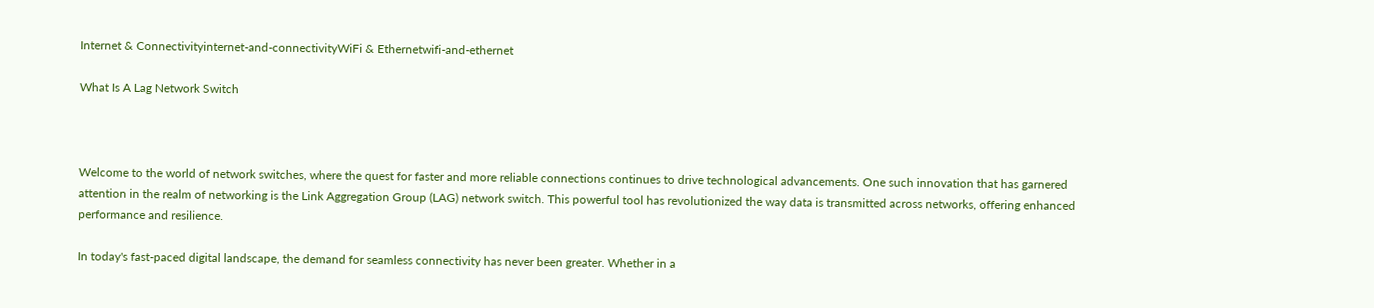Internet & Connectivityinternet-and-connectivityWiFi & Ethernetwifi-and-ethernet

What Is A Lag Network Switch



Welcome to the world of network switches, where the quest for faster and more reliable connections continues to drive technological advancements. One such innovation that has garnered attention in the realm of networking is the Link Aggregation Group (LAG) network switch. This powerful tool has revolutionized the way data is transmitted across networks, offering enhanced performance and resilience.

In today's fast-paced digital landscape, the demand for seamless connectivity has never been greater. Whether in a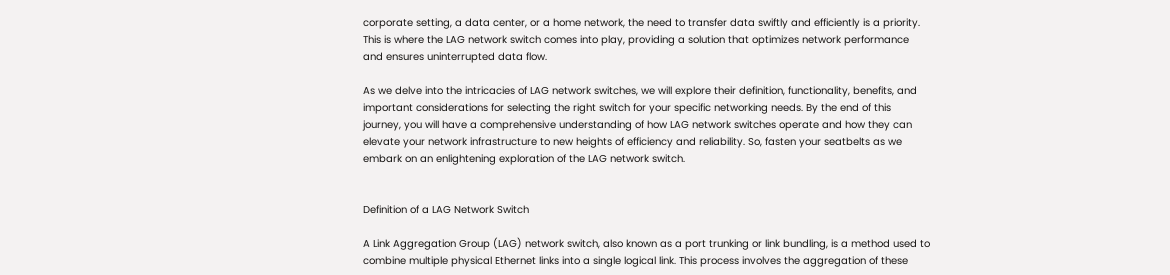corporate setting, a data center, or a home network, the need to transfer data swiftly and efficiently is a priority. This is where the LAG network switch comes into play, providing a solution that optimizes network performance and ensures uninterrupted data flow.

As we delve into the intricacies of LAG network switches, we will explore their definition, functionality, benefits, and important considerations for selecting the right switch for your specific networking needs. By the end of this journey, you will have a comprehensive understanding of how LAG network switches operate and how they can elevate your network infrastructure to new heights of efficiency and reliability. So, fasten your seatbelts as we embark on an enlightening exploration of the LAG network switch.


Definition of a LAG Network Switch

A Link Aggregation Group (LAG) network switch, also known as a port trunking or link bundling, is a method used to combine multiple physical Ethernet links into a single logical link. This process involves the aggregation of these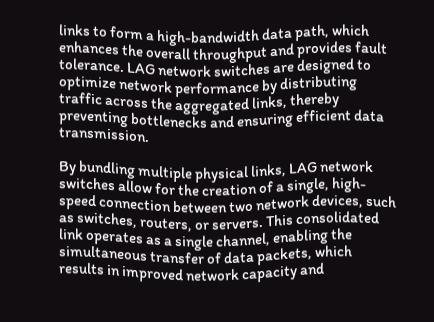links to form a high-bandwidth data path, which enhances the overall throughput and provides fault tolerance. LAG network switches are designed to optimize network performance by distributing traffic across the aggregated links, thereby preventing bottlenecks and ensuring efficient data transmission.

By bundling multiple physical links, LAG network switches allow for the creation of a single, high-speed connection between two network devices, such as switches, routers, or servers. This consolidated link operates as a single channel, enabling the simultaneous transfer of data packets, which results in improved network capacity and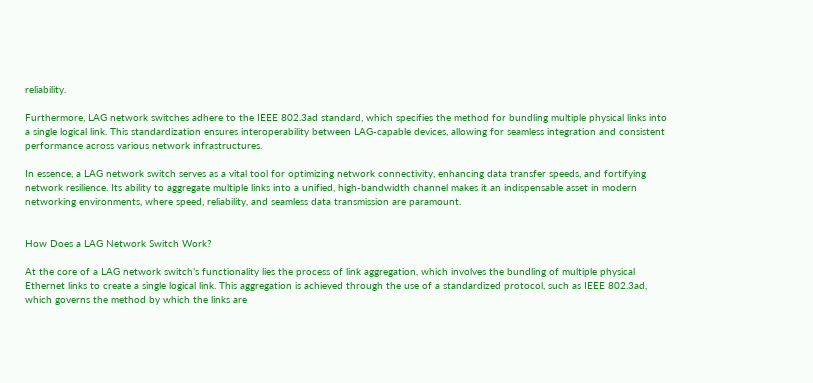reliability.

Furthermore, LAG network switches adhere to the IEEE 802.3ad standard, which specifies the method for bundling multiple physical links into a single logical link. This standardization ensures interoperability between LAG-capable devices, allowing for seamless integration and consistent performance across various network infrastructures.

In essence, a LAG network switch serves as a vital tool for optimizing network connectivity, enhancing data transfer speeds, and fortifying network resilience. Its ability to aggregate multiple links into a unified, high-bandwidth channel makes it an indispensable asset in modern networking environments, where speed, reliability, and seamless data transmission are paramount.


How Does a LAG Network Switch Work?

At the core of a LAG network switch’s functionality lies the process of link aggregation, which involves the bundling of multiple physical Ethernet links to create a single logical link. This aggregation is achieved through the use of a standardized protocol, such as IEEE 802.3ad, which governs the method by which the links are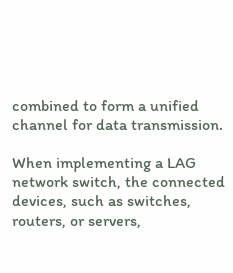combined to form a unified channel for data transmission.

When implementing a LAG network switch, the connected devices, such as switches, routers, or servers,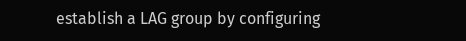establish a LAG group by configuring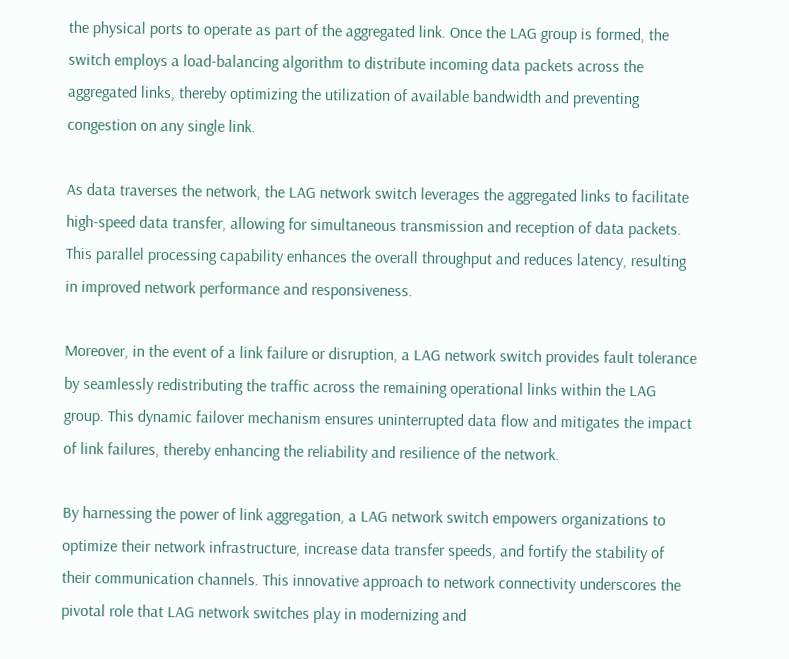the physical ports to operate as part of the aggregated link. Once the LAG group is formed, the switch employs a load-balancing algorithm to distribute incoming data packets across the aggregated links, thereby optimizing the utilization of available bandwidth and preventing congestion on any single link.

As data traverses the network, the LAG network switch leverages the aggregated links to facilitate high-speed data transfer, allowing for simultaneous transmission and reception of data packets. This parallel processing capability enhances the overall throughput and reduces latency, resulting in improved network performance and responsiveness.

Moreover, in the event of a link failure or disruption, a LAG network switch provides fault tolerance by seamlessly redistributing the traffic across the remaining operational links within the LAG group. This dynamic failover mechanism ensures uninterrupted data flow and mitigates the impact of link failures, thereby enhancing the reliability and resilience of the network.

By harnessing the power of link aggregation, a LAG network switch empowers organizations to optimize their network infrastructure, increase data transfer speeds, and fortify the stability of their communication channels. This innovative approach to network connectivity underscores the pivotal role that LAG network switches play in modernizing and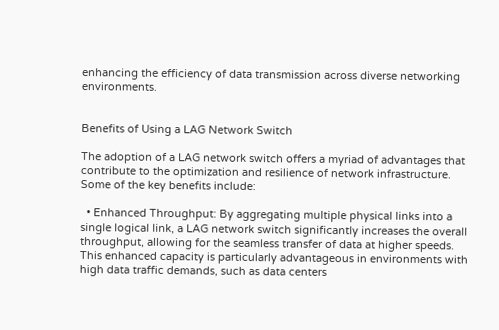enhancing the efficiency of data transmission across diverse networking environments.


Benefits of Using a LAG Network Switch

The adoption of a LAG network switch offers a myriad of advantages that contribute to the optimization and resilience of network infrastructure. Some of the key benefits include:

  • Enhanced Throughput: By aggregating multiple physical links into a single logical link, a LAG network switch significantly increases the overall throughput, allowing for the seamless transfer of data at higher speeds. This enhanced capacity is particularly advantageous in environments with high data traffic demands, such as data centers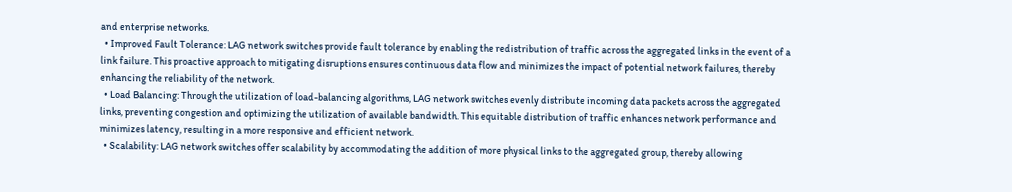and enterprise networks.
  • Improved Fault Tolerance: LAG network switches provide fault tolerance by enabling the redistribution of traffic across the aggregated links in the event of a link failure. This proactive approach to mitigating disruptions ensures continuous data flow and minimizes the impact of potential network failures, thereby enhancing the reliability of the network.
  • Load Balancing: Through the utilization of load-balancing algorithms, LAG network switches evenly distribute incoming data packets across the aggregated links, preventing congestion and optimizing the utilization of available bandwidth. This equitable distribution of traffic enhances network performance and minimizes latency, resulting in a more responsive and efficient network.
  • Scalability: LAG network switches offer scalability by accommodating the addition of more physical links to the aggregated group, thereby allowing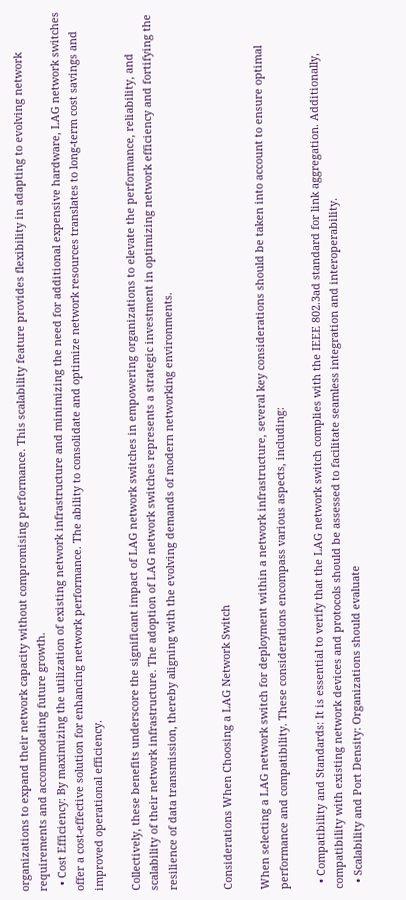organizations to expand their network capacity without compromising performance. This scalability feature provides flexibility in adapting to evolving network requirements and accommodating future growth.
  • Cost Efficiency: By maximizing the utilization of existing network infrastructure and minimizing the need for additional expensive hardware, LAG network switches offer a cost-effective solution for enhancing network performance. The ability to consolidate and optimize network resources translates to long-term cost savings and improved operational efficiency.

Collectively, these benefits underscore the significant impact of LAG network switches in empowering organizations to elevate the performance, reliability, and scalability of their network infrastructure. The adoption of LAG network switches represents a strategic investment in optimizing network efficiency and fortifying the resilience of data transmission, thereby aligning with the evolving demands of modern networking environments.


Considerations When Choosing a LAG Network Switch

When selecting a LAG network switch for deployment within a network infrastructure, several key considerations should be taken into account to ensure optimal performance and compatibility. These considerations encompass various aspects, including:

  • Compatibility and Standards: It is essential to verify that the LAG network switch complies with the IEEE 802.3ad standard for link aggregation. Additionally, compatibility with existing network devices and protocols should be assessed to facilitate seamless integration and interoperability.
  • Scalability and Port Density: Organizations should evaluate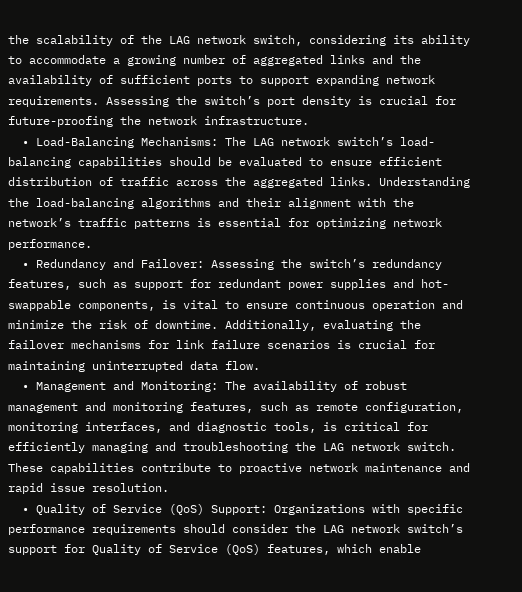the scalability of the LAG network switch, considering its ability to accommodate a growing number of aggregated links and the availability of sufficient ports to support expanding network requirements. Assessing the switch’s port density is crucial for future-proofing the network infrastructure.
  • Load-Balancing Mechanisms: The LAG network switch’s load-balancing capabilities should be evaluated to ensure efficient distribution of traffic across the aggregated links. Understanding the load-balancing algorithms and their alignment with the network’s traffic patterns is essential for optimizing network performance.
  • Redundancy and Failover: Assessing the switch’s redundancy features, such as support for redundant power supplies and hot-swappable components, is vital to ensure continuous operation and minimize the risk of downtime. Additionally, evaluating the failover mechanisms for link failure scenarios is crucial for maintaining uninterrupted data flow.
  • Management and Monitoring: The availability of robust management and monitoring features, such as remote configuration, monitoring interfaces, and diagnostic tools, is critical for efficiently managing and troubleshooting the LAG network switch. These capabilities contribute to proactive network maintenance and rapid issue resolution.
  • Quality of Service (QoS) Support: Organizations with specific performance requirements should consider the LAG network switch’s support for Quality of Service (QoS) features, which enable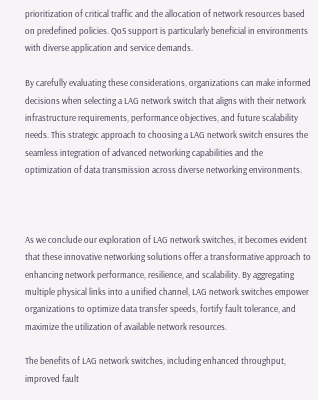prioritization of critical traffic and the allocation of network resources based on predefined policies. QoS support is particularly beneficial in environments with diverse application and service demands.

By carefully evaluating these considerations, organizations can make informed decisions when selecting a LAG network switch that aligns with their network infrastructure requirements, performance objectives, and future scalability needs. This strategic approach to choosing a LAG network switch ensures the seamless integration of advanced networking capabilities and the optimization of data transmission across diverse networking environments.



As we conclude our exploration of LAG network switches, it becomes evident that these innovative networking solutions offer a transformative approach to enhancing network performance, resilience, and scalability. By aggregating multiple physical links into a unified channel, LAG network switches empower organizations to optimize data transfer speeds, fortify fault tolerance, and maximize the utilization of available network resources.

The benefits of LAG network switches, including enhanced throughput, improved fault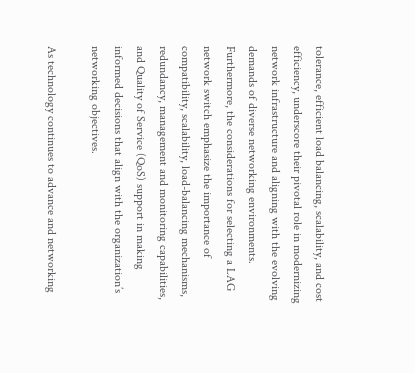tolerance, efficient load balancing, scalability, and cost efficiency, underscore their pivotal role in modernizing network infrastructure and aligning with the evolving demands of diverse networking environments. Furthermore, the considerations for selecting a LAG network switch emphasize the importance of compatibility, scalability, load-balancing mechanisms, redundancy, management and monitoring capabilities, and Quality of Service (QoS) support in making informed decisions that align with the organization’s networking objectives.

As technology continues to advance and networking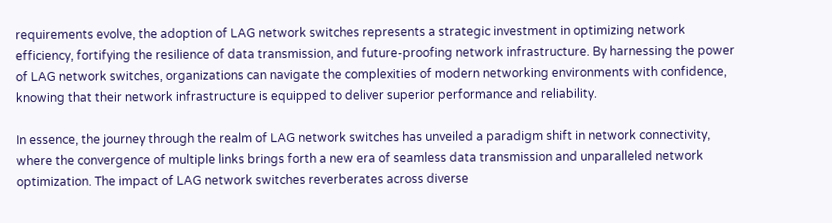requirements evolve, the adoption of LAG network switches represents a strategic investment in optimizing network efficiency, fortifying the resilience of data transmission, and future-proofing network infrastructure. By harnessing the power of LAG network switches, organizations can navigate the complexities of modern networking environments with confidence, knowing that their network infrastructure is equipped to deliver superior performance and reliability.

In essence, the journey through the realm of LAG network switches has unveiled a paradigm shift in network connectivity, where the convergence of multiple links brings forth a new era of seamless data transmission and unparalleled network optimization. The impact of LAG network switches reverberates across diverse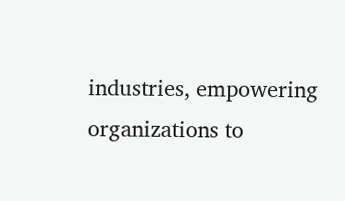industries, empowering organizations to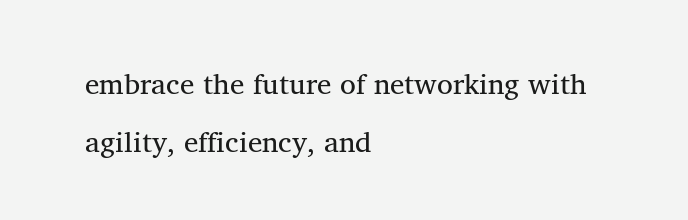embrace the future of networking with agility, efficiency, and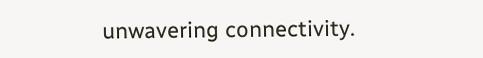unwavering connectivity.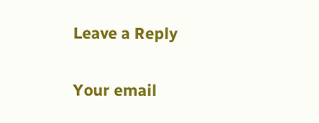Leave a Reply

Your email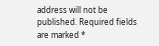address will not be published. Required fields are marked *